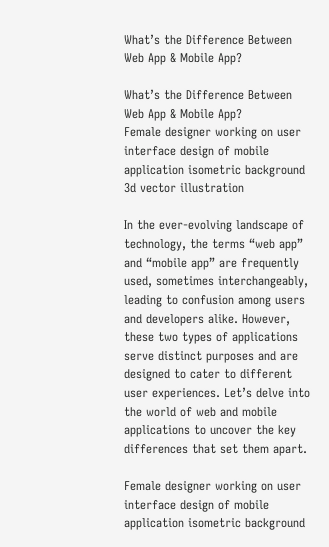What’s the Difference Between Web App & Mobile App?

What’s the Difference Between Web App & Mobile App?
Female designer working on user interface design of mobile application isometric background 3d vector illustration

In the ever-evolving landscape of technology, the terms “web app” and “mobile app” are frequently used, sometimes interchangeably, leading to confusion among users and developers alike. However, these two types of applications serve distinct purposes and are designed to cater to different user experiences. Let’s delve into the world of web and mobile applications to uncover the key differences that set them apart.

Female designer working on user interface design of mobile application isometric background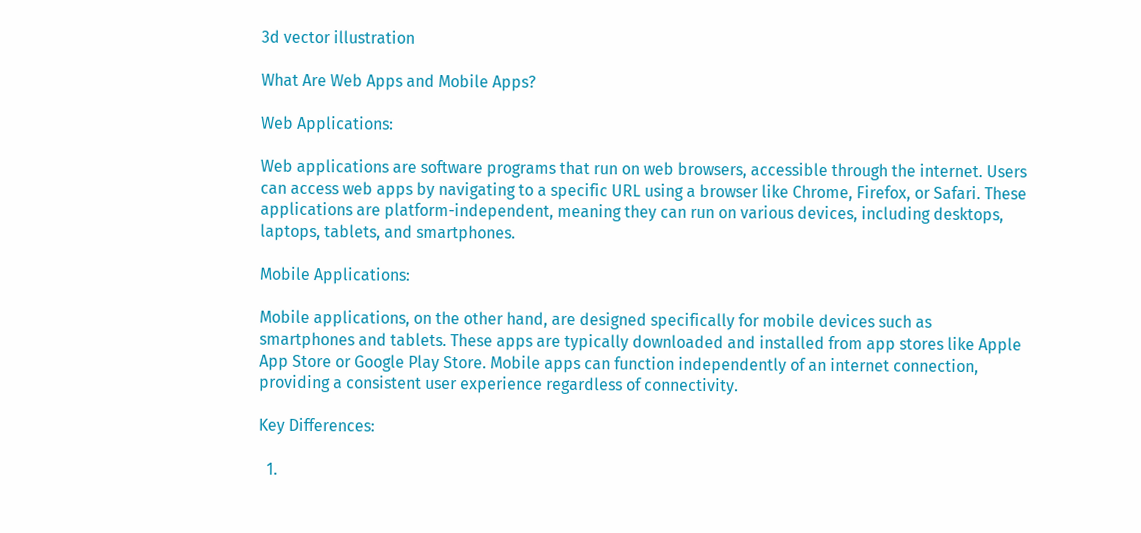3d vector illustration

What Are Web Apps and Mobile Apps?

Web Applications:

Web applications are software programs that run on web browsers, accessible through the internet. Users can access web apps by navigating to a specific URL using a browser like Chrome, Firefox, or Safari. These applications are platform-independent, meaning they can run on various devices, including desktops, laptops, tablets, and smartphones.

Mobile Applications:

Mobile applications, on the other hand, are designed specifically for mobile devices such as smartphones and tablets. These apps are typically downloaded and installed from app stores like Apple App Store or Google Play Store. Mobile apps can function independently of an internet connection, providing a consistent user experience regardless of connectivity.

Key Differences:

  1.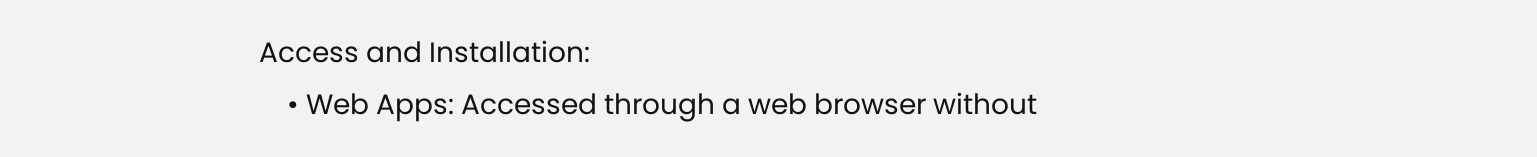Access and Installation:
    • Web Apps: Accessed through a web browser without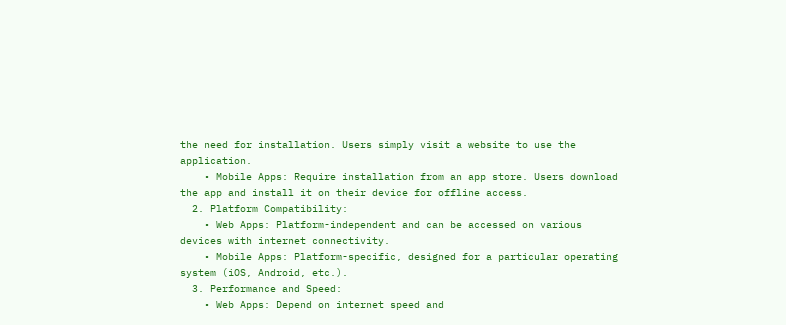the need for installation. Users simply visit a website to use the application.
    • Mobile Apps: Require installation from an app store. Users download the app and install it on their device for offline access.
  2. Platform Compatibility:
    • Web Apps: Platform-independent and can be accessed on various devices with internet connectivity.
    • Mobile Apps: Platform-specific, designed for a particular operating system (iOS, Android, etc.).
  3. Performance and Speed:
    • Web Apps: Depend on internet speed and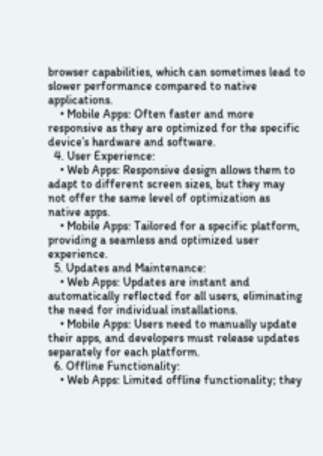browser capabilities, which can sometimes lead to slower performance compared to native applications.
    • Mobile Apps: Often faster and more responsive as they are optimized for the specific device’s hardware and software.
  4. User Experience:
    • Web Apps: Responsive design allows them to adapt to different screen sizes, but they may not offer the same level of optimization as native apps.
    • Mobile Apps: Tailored for a specific platform, providing a seamless and optimized user experience.
  5. Updates and Maintenance:
    • Web Apps: Updates are instant and automatically reflected for all users, eliminating the need for individual installations.
    • Mobile Apps: Users need to manually update their apps, and developers must release updates separately for each platform.
  6. Offline Functionality:
    • Web Apps: Limited offline functionality; they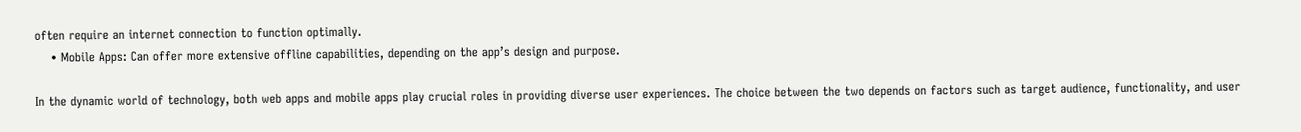often require an internet connection to function optimally.
    • Mobile Apps: Can offer more extensive offline capabilities, depending on the app’s design and purpose.

In the dynamic world of technology, both web apps and mobile apps play crucial roles in providing diverse user experiences. The choice between the two depends on factors such as target audience, functionality, and user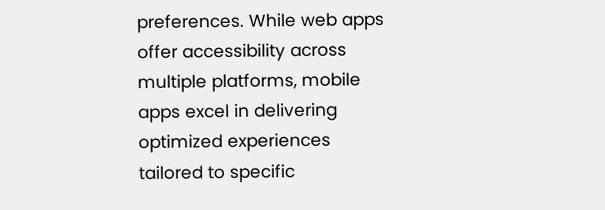preferences. While web apps offer accessibility across multiple platforms, mobile apps excel in delivering optimized experiences tailored to specific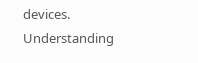devices. Understanding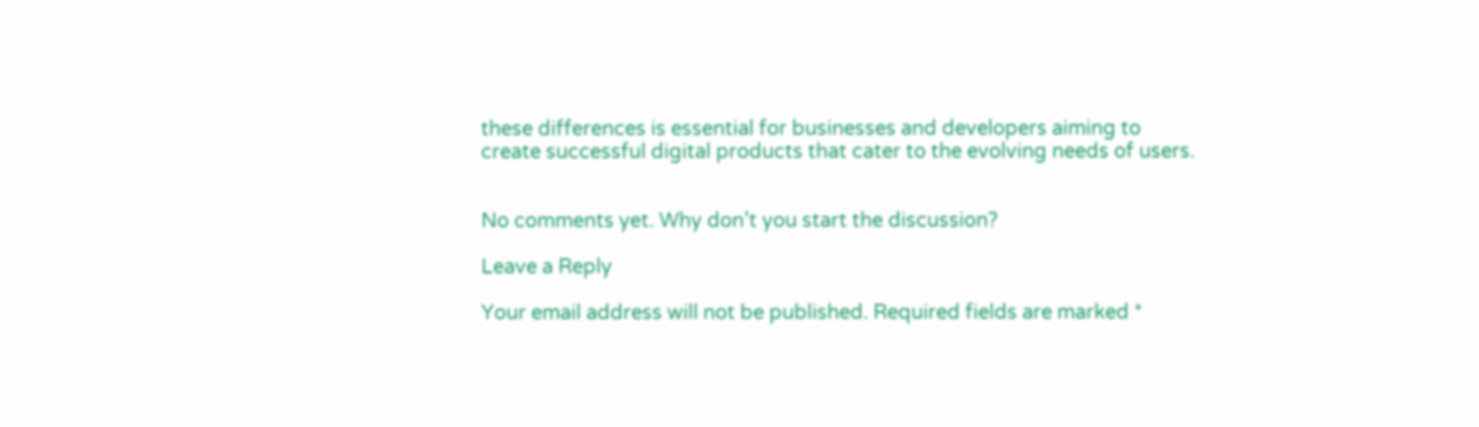these differences is essential for businesses and developers aiming to create successful digital products that cater to the evolving needs of users.


No comments yet. Why don’t you start the discussion?

Leave a Reply

Your email address will not be published. Required fields are marked *